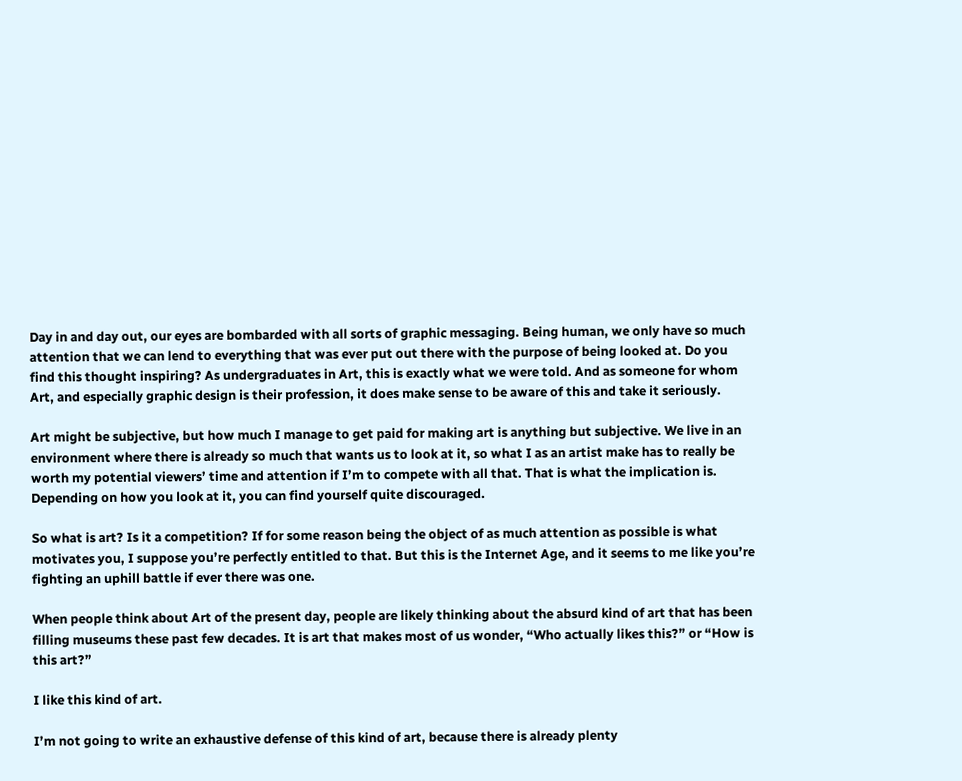Day in and day out, our eyes are bombarded with all sorts of graphic messaging. Being human, we only have so much attention that we can lend to everything that was ever put out there with the purpose of being looked at. Do you find this thought inspiring? As undergraduates in Art, this is exactly what we were told. And as someone for whom Art, and especially graphic design is their profession, it does make sense to be aware of this and take it seriously.

Art might be subjective, but how much I manage to get paid for making art is anything but subjective. We live in an environment where there is already so much that wants us to look at it, so what I as an artist make has to really be worth my potential viewers’ time and attention if I’m to compete with all that. That is what the implication is. Depending on how you look at it, you can find yourself quite discouraged.

So what is art? Is it a competition? If for some reason being the object of as much attention as possible is what motivates you, I suppose you’re perfectly entitled to that. But this is the Internet Age, and it seems to me like you’re fighting an uphill battle if ever there was one.

When people think about Art of the present day, people are likely thinking about the absurd kind of art that has been filling museums these past few decades. It is art that makes most of us wonder, “Who actually likes this?” or “How is this art?”

I like this kind of art.

I’m not going to write an exhaustive defense of this kind of art, because there is already plenty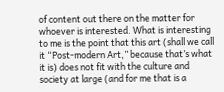of content out there on the matter for whoever is interested. What is interesting to me is the point that this art (shall we call it “Post-modern Art,” because that’s what it is) does not fit with the culture and society at large (and for me that is a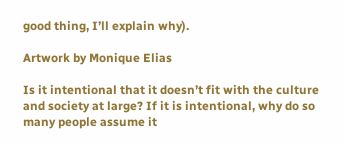good thing, I’ll explain why).

Artwork by Monique Elias

Is it intentional that it doesn’t fit with the culture and society at large? If it is intentional, why do so many people assume it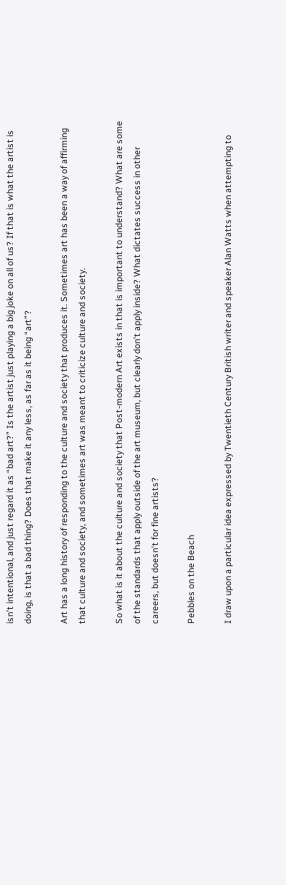isn’t intentional, and just regard it as “bad art?” Is the artist just playing a big joke on all of us? If that is what the artist is doing, is that a bad thing? Does that make it any less, as far as it being “art”?

Art has a long history of responding to the culture and society that produces it. Sometimes art has been a way of affirming that culture and society, and sometimes art was meant to criticize culture and society.

So what is it about the culture and society that Post-modern Art exists in that is important to understand? What are some of the standards that apply outside of the art museum, but clearly don’t apply inside? What dictates success in other careers, but doesn’t for fine artists?

Pebbles on the Beach

I draw upon a particular idea expressed by Twentieth Century British writer and speaker Alan Watts when attempting to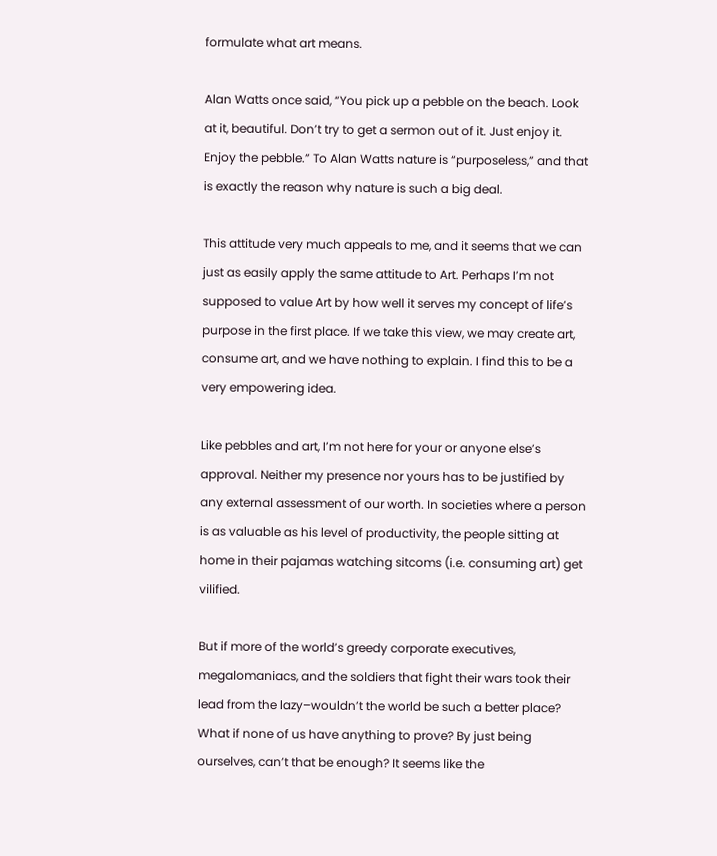formulate what art means.

Alan Watts once said, “You pick up a pebble on the beach. Look at it, beautiful. Don’t try to get a sermon out of it. Just enjoy it. Enjoy the pebble.” To Alan Watts nature is “purposeless,” and that is exactly the reason why nature is such a big deal.

This attitude very much appeals to me, and it seems that we can just as easily apply the same attitude to Art. Perhaps I’m not supposed to value Art by how well it serves my concept of life’s purpose in the first place. If we take this view, we may create art, consume art, and we have nothing to explain. I find this to be a very empowering idea.

Like pebbles and art, I’m not here for your or anyone else’s approval. Neither my presence nor yours has to be justified by any external assessment of our worth. In societies where a person is as valuable as his level of productivity, the people sitting at home in their pajamas watching sitcoms (i.e. consuming art) get vilified.

But if more of the world’s greedy corporate executives, megalomaniacs, and the soldiers that fight their wars took their lead from the lazy–wouldn’t the world be such a better place? What if none of us have anything to prove? By just being ourselves, can’t that be enough? It seems like the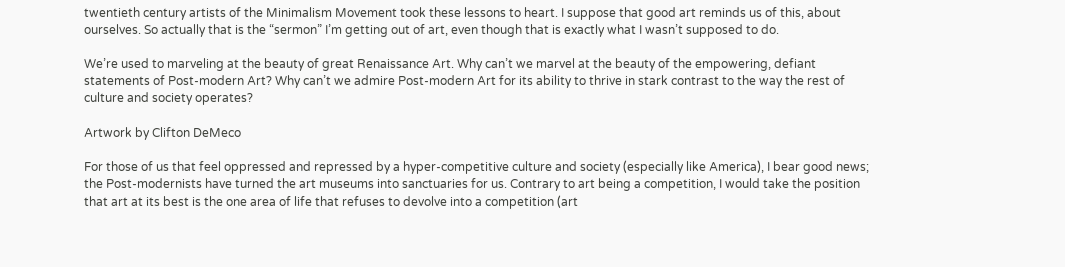twentieth century artists of the Minimalism Movement took these lessons to heart. I suppose that good art reminds us of this, about ourselves. So actually that is the “sermon” I’m getting out of art, even though that is exactly what I wasn’t supposed to do.

We’re used to marveling at the beauty of great Renaissance Art. Why can’t we marvel at the beauty of the empowering, defiant statements of Post-modern Art? Why can’t we admire Post-modern Art for its ability to thrive in stark contrast to the way the rest of culture and society operates?

Artwork by Clifton DeMeco

For those of us that feel oppressed and repressed by a hyper-competitive culture and society (especially like America), I bear good news; the Post-modernists have turned the art museums into sanctuaries for us. Contrary to art being a competition, I would take the position that art at its best is the one area of life that refuses to devolve into a competition (art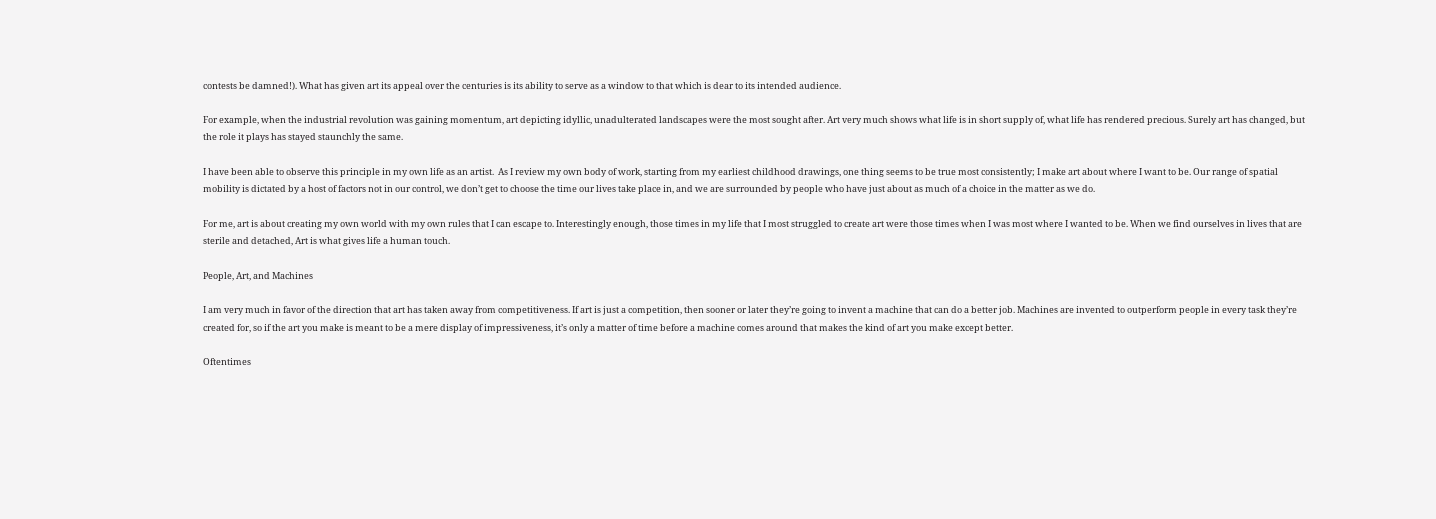contests be damned!). What has given art its appeal over the centuries is its ability to serve as a window to that which is dear to its intended audience.

For example, when the industrial revolution was gaining momentum, art depicting idyllic, unadulterated landscapes were the most sought after. Art very much shows what life is in short supply of, what life has rendered precious. Surely art has changed, but the role it plays has stayed staunchly the same.

I have been able to observe this principle in my own life as an artist.  As I review my own body of work, starting from my earliest childhood drawings, one thing seems to be true most consistently; I make art about where I want to be. Our range of spatial mobility is dictated by a host of factors not in our control, we don’t get to choose the time our lives take place in, and we are surrounded by people who have just about as much of a choice in the matter as we do.

For me, art is about creating my own world with my own rules that I can escape to. Interestingly enough, those times in my life that I most struggled to create art were those times when I was most where I wanted to be. When we find ourselves in lives that are sterile and detached, Art is what gives life a human touch.

People, Art, and Machines

I am very much in favor of the direction that art has taken away from competitiveness. If art is just a competition, then sooner or later they’re going to invent a machine that can do a better job. Machines are invented to outperform people in every task they’re created for, so if the art you make is meant to be a mere display of impressiveness, it’s only a matter of time before a machine comes around that makes the kind of art you make except better.

Oftentimes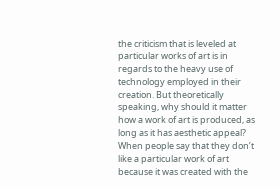the criticism that is leveled at particular works of art is in regards to the heavy use of technology employed in their creation. But theoretically speaking, why should it matter how a work of art is produced, as long as it has aesthetic appeal? When people say that they don’t like a particular work of art because it was created with the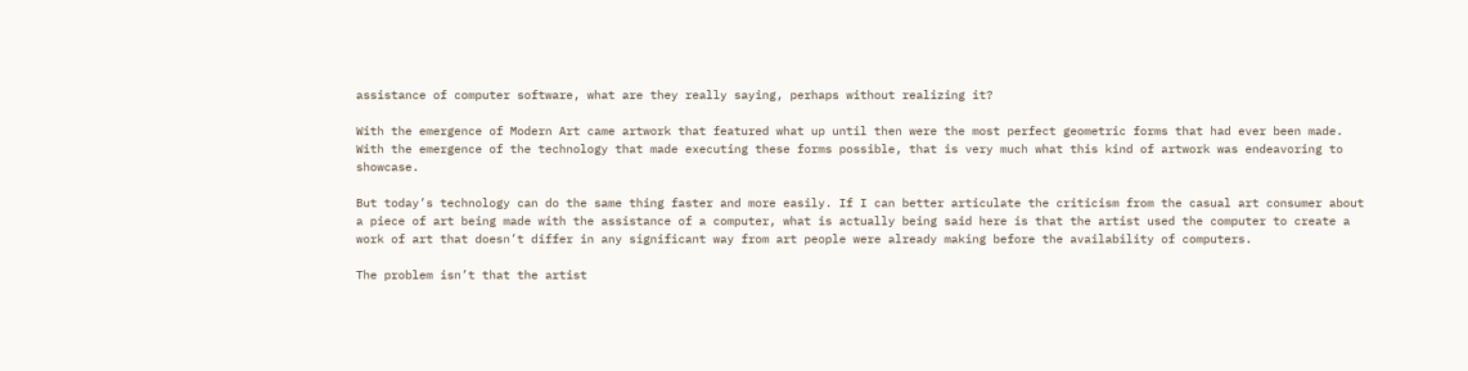assistance of computer software, what are they really saying, perhaps without realizing it?

With the emergence of Modern Art came artwork that featured what up until then were the most perfect geometric forms that had ever been made. With the emergence of the technology that made executing these forms possible, that is very much what this kind of artwork was endeavoring to showcase.

But today’s technology can do the same thing faster and more easily. If I can better articulate the criticism from the casual art consumer about a piece of art being made with the assistance of a computer, what is actually being said here is that the artist used the computer to create a work of art that doesn’t differ in any significant way from art people were already making before the availability of computers.

The problem isn’t that the artist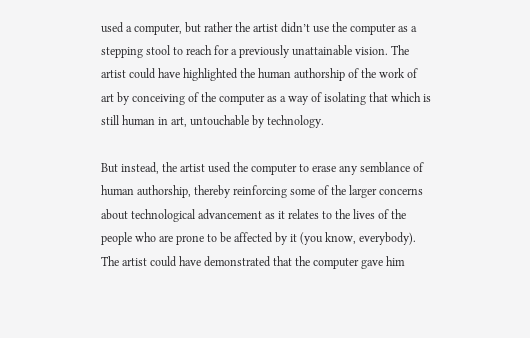used a computer, but rather the artist didn’t use the computer as a stepping stool to reach for a previously unattainable vision. The artist could have highlighted the human authorship of the work of art by conceiving of the computer as a way of isolating that which is still human in art, untouchable by technology.

But instead, the artist used the computer to erase any semblance of human authorship, thereby reinforcing some of the larger concerns about technological advancement as it relates to the lives of the people who are prone to be affected by it (you know, everybody). The artist could have demonstrated that the computer gave him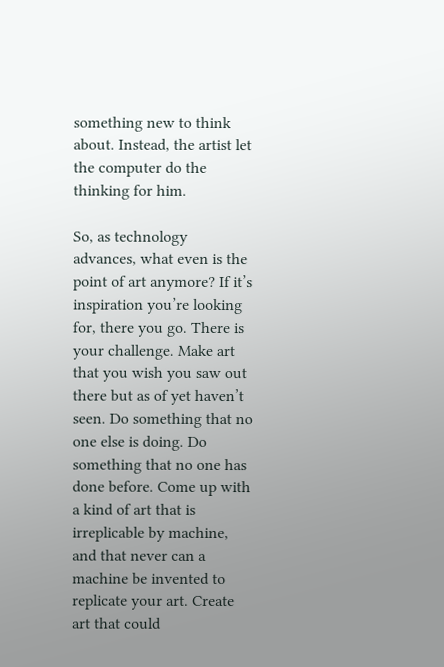something new to think about. Instead, the artist let the computer do the thinking for him.

So, as technology advances, what even is the point of art anymore? If it’s inspiration you’re looking for, there you go. There is your challenge. Make art that you wish you saw out there but as of yet haven’t seen. Do something that no one else is doing. Do something that no one has done before. Come up with a kind of art that is irreplicable by machine, and that never can a machine be invented to replicate your art. Create art that could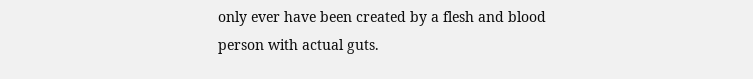only ever have been created by a flesh and blood person with actual guts.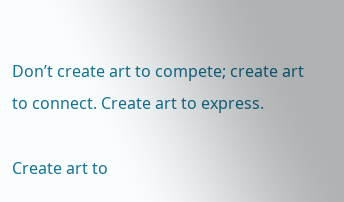Don’t create art to compete; create art to connect. Create art to express.

Create art to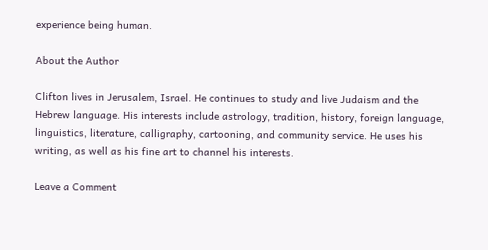experience being human.

About the Author

Clifton lives in Jerusalem, Israel. He continues to study and live Judaism and the Hebrew language. His interests include astrology, tradition, history, foreign language, linguistics, literature, calligraphy, cartooning, and community service. He uses his writing, as well as his fine art to channel his interests.

Leave a Comment